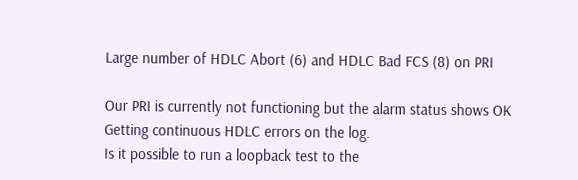Large number of HDLC Abort (6) and HDLC Bad FCS (8) on PRI

Our PRI is currently not functioning but the alarm status shows OK
Getting continuous HDLC errors on the log.
Is it possible to run a loopback test to the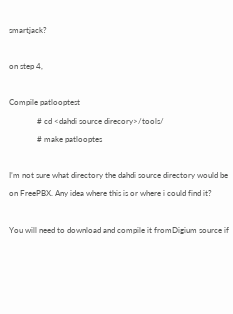smartjack?

on step 4,

Compile patlooptest
              # cd <dahdi source direcory>/tools/
              # make patlooptes

I’m not sure what directory the dahdi source directory would be on FreePBX. Any idea where this is or where i could find it?

You will need to download and compile it fromDigium source if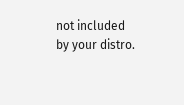not included by your distro.